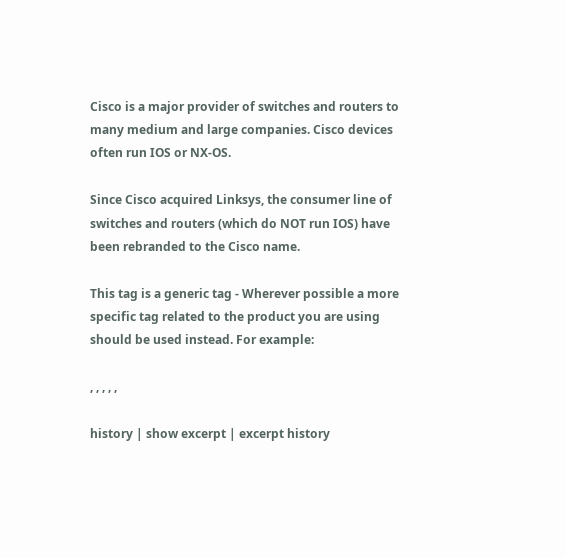Cisco is a major provider of switches and routers to many medium and large companies. Cisco devices often run IOS or NX-OS.

Since Cisco acquired Linksys, the consumer line of switches and routers (which do NOT run IOS) have been rebranded to the Cisco name.

This tag is a generic tag - Wherever possible a more specific tag related to the product you are using should be used instead. For example:

, , , , ,

history | show excerpt | excerpt history